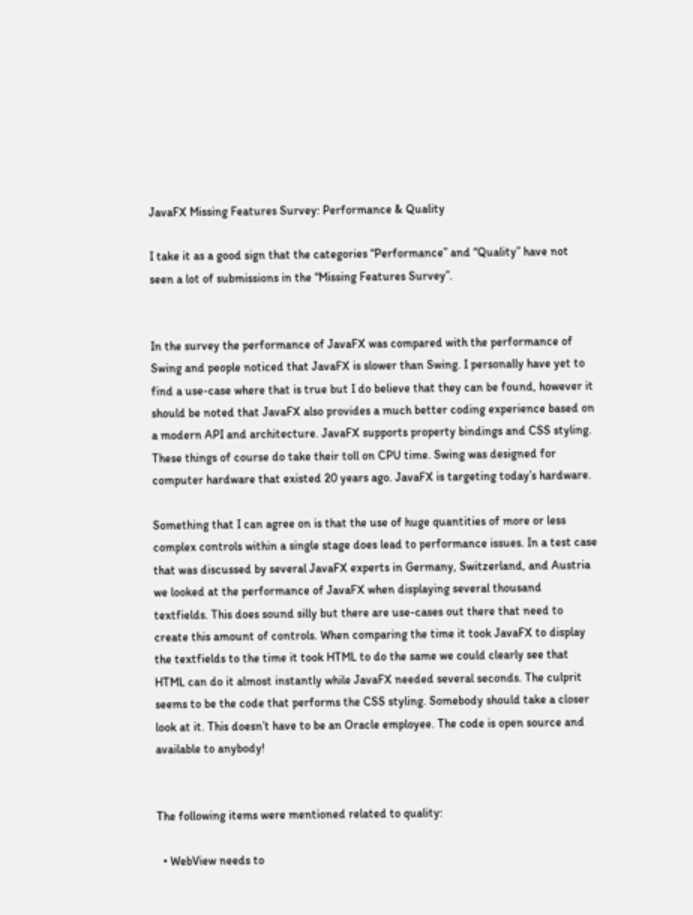JavaFX Missing Features Survey: Performance & Quality

I take it as a good sign that the categories “Performance” and “Quality” have not seen a lot of submissions in the “Missing Features Survey”.


In the survey the performance of JavaFX was compared with the performance of Swing and people noticed that JavaFX is slower than Swing. I personally have yet to find a use-case where that is true but I do believe that they can be found, however it should be noted that JavaFX also provides a much better coding experience based on a modern API and architecture. JavaFX supports property bindings and CSS styling. These things of course do take their toll on CPU time. Swing was designed for computer hardware that existed 20 years ago. JavaFX is targeting today’s hardware.

Something that I can agree on is that the use of huge quantities of more or less complex controls within a single stage does lead to performance issues. In a test case that was discussed by several JavaFX experts in Germany, Switzerland, and Austria we looked at the performance of JavaFX when displaying several thousand textfields. This does sound silly but there are use-cases out there that need to create this amount of controls. When comparing the time it took JavaFX to display the textfields to the time it took HTML to do the same we could clearly see that HTML can do it almost instantly while JavaFX needed several seconds. The culprit seems to be the code that performs the CSS styling. Somebody should take a closer look at it. This doesn’t have to be an Oracle employee. The code is open source and available to anybody!


The following items were mentioned related to quality:

  • WebView needs to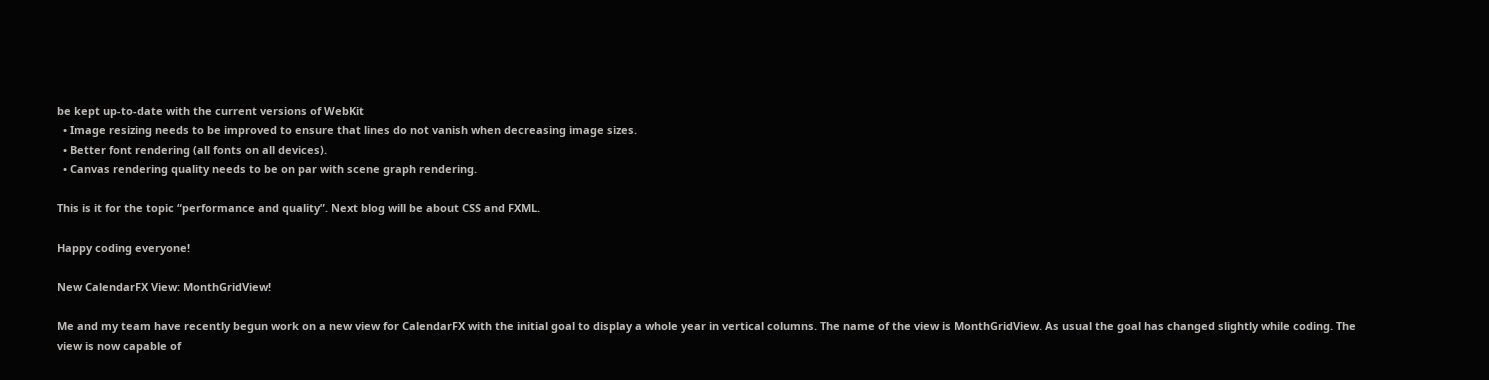be kept up-to-date with the current versions of WebKit
  • Image resizing needs to be improved to ensure that lines do not vanish when decreasing image sizes.
  • Better font rendering (all fonts on all devices).
  • Canvas rendering quality needs to be on par with scene graph rendering.

This is it for the topic “performance and quality”. Next blog will be about CSS and FXML.

Happy coding everyone!

New CalendarFX View: MonthGridView!

Me and my team have recently begun work on a new view for CalendarFX with the initial goal to display a whole year in vertical columns. The name of the view is MonthGridView. As usual the goal has changed slightly while coding. The view is now capable of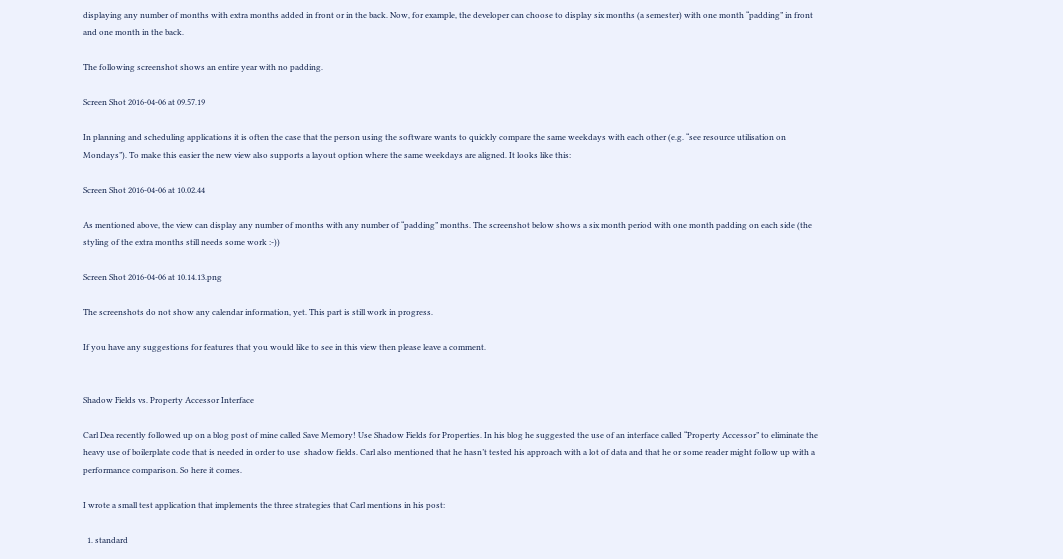displaying any number of months with extra months added in front or in the back. Now, for example, the developer can choose to display six months (a semester) with one month “padding” in front and one month in the back.

The following screenshot shows an entire year with no padding.

Screen Shot 2016-04-06 at 09.57.19

In planning and scheduling applications it is often the case that the person using the software wants to quickly compare the same weekdays with each other (e.g. “see resource utilisation on Mondays”). To make this easier the new view also supports a layout option where the same weekdays are aligned. It looks like this:

Screen Shot 2016-04-06 at 10.02.44

As mentioned above, the view can display any number of months with any number of “padding” months. The screenshot below shows a six month period with one month padding on each side (the styling of the extra months still needs some work :-))

Screen Shot 2016-04-06 at 10.14.13.png

The screenshots do not show any calendar information, yet. This part is still work in progress.

If you have any suggestions for features that you would like to see in this view then please leave a comment.


Shadow Fields vs. Property Accessor Interface

Carl Dea recently followed up on a blog post of mine called Save Memory! Use Shadow Fields for Properties. In his blog he suggested the use of an interface called “Property Accessor” to eliminate the heavy use of boilerplate code that is needed in order to use  shadow fields. Carl also mentioned that he hasn’t tested his approach with a lot of data and that he or some reader might follow up with a performance comparison. So here it comes.

I wrote a small test application that implements the three strategies that Carl mentions in his post:

  1. standard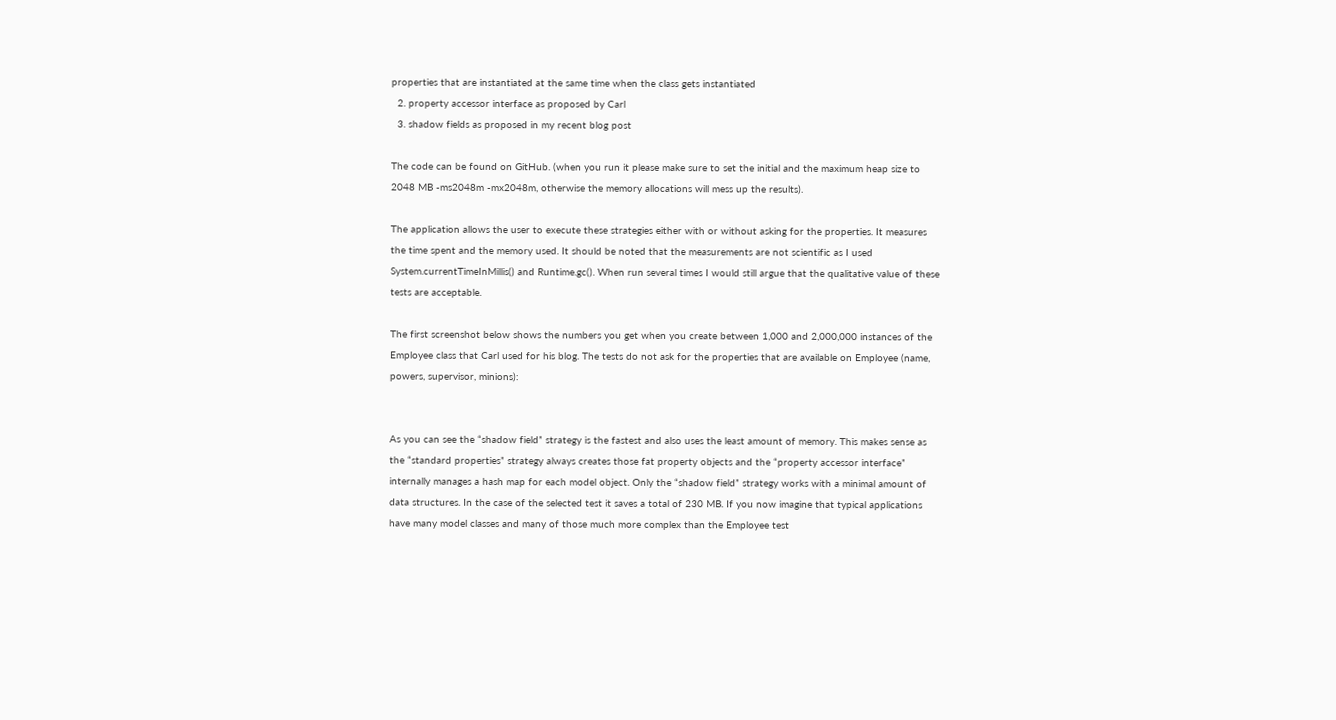properties that are instantiated at the same time when the class gets instantiated
  2. property accessor interface as proposed by Carl
  3. shadow fields as proposed in my recent blog post

The code can be found on GitHub. (when you run it please make sure to set the initial and the maximum heap size to 2048 MB -ms2048m -mx2048m, otherwise the memory allocations will mess up the results).

The application allows the user to execute these strategies either with or without asking for the properties. It measures the time spent and the memory used. It should be noted that the measurements are not scientific as I used System.currentTimeInMillis() and Runtime.gc(). When run several times I would still argue that the qualitative value of these tests are acceptable.

The first screenshot below shows the numbers you get when you create between 1,000 and 2,000,000 instances of the Employee class that Carl used for his blog. The tests do not ask for the properties that are available on Employee (name, powers, supervisor, minions):


As you can see the “shadow field” strategy is the fastest and also uses the least amount of memory. This makes sense as the “standard properties” strategy always creates those fat property objects and the “property accessor interface” internally manages a hash map for each model object. Only the “shadow field” strategy works with a minimal amount of data structures. In the case of the selected test it saves a total of 230 MB. If you now imagine that typical applications have many model classes and many of those much more complex than the Employee test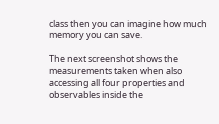class then you can imagine how much memory you can save.

The next screenshot shows the measurements taken when also accessing all four properties and observables inside the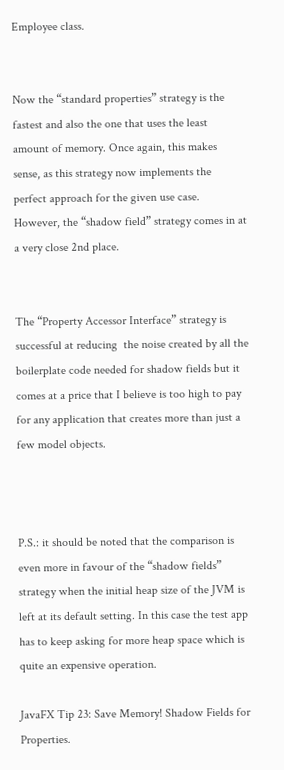Employee class.


Now the “standard properties” strategy is the fastest and also the one that uses the least amount of memory. Once again, this makes sense, as this strategy now implements the perfect approach for the given use case. However, the “shadow field” strategy comes in at a very close 2nd place.


The “Property Accessor Interface” strategy is successful at reducing  the noise created by all the boilerplate code needed for shadow fields but it comes at a price that I believe is too high to pay for any application that creates more than just a few model objects.



P.S.: it should be noted that the comparison is even more in favour of the “shadow fields” strategy when the initial heap size of the JVM is left at its default setting. In this case the test app has to keep asking for more heap space which is quite an expensive operation.

JavaFX Tip 23: Save Memory! Shadow Fields for Properties.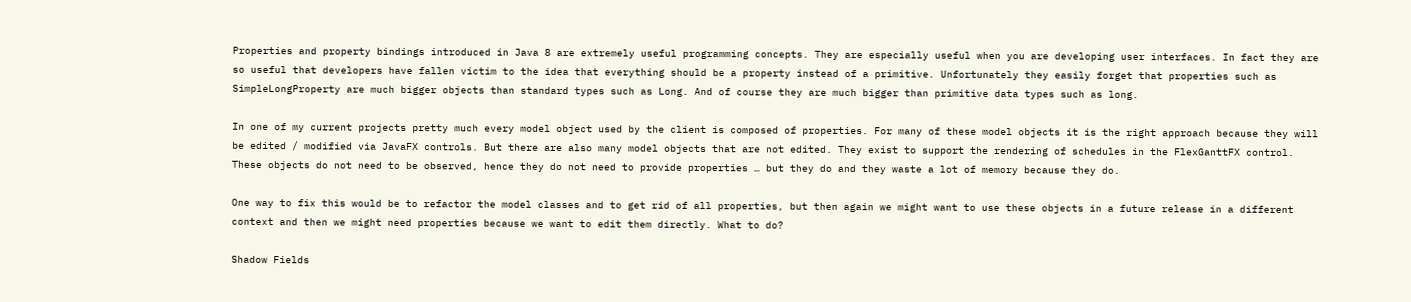Properties and property bindings introduced in Java 8 are extremely useful programming concepts. They are especially useful when you are developing user interfaces. In fact they are so useful that developers have fallen victim to the idea that everything should be a property instead of a primitive. Unfortunately they easily forget that properties such as SimpleLongProperty are much bigger objects than standard types such as Long. And of course they are much bigger than primitive data types such as long.

In one of my current projects pretty much every model object used by the client is composed of properties. For many of these model objects it is the right approach because they will be edited / modified via JavaFX controls. But there are also many model objects that are not edited. They exist to support the rendering of schedules in the FlexGanttFX control. These objects do not need to be observed, hence they do not need to provide properties … but they do and they waste a lot of memory because they do.

One way to fix this would be to refactor the model classes and to get rid of all properties, but then again we might want to use these objects in a future release in a different context and then we might need properties because we want to edit them directly. What to do?

Shadow Fields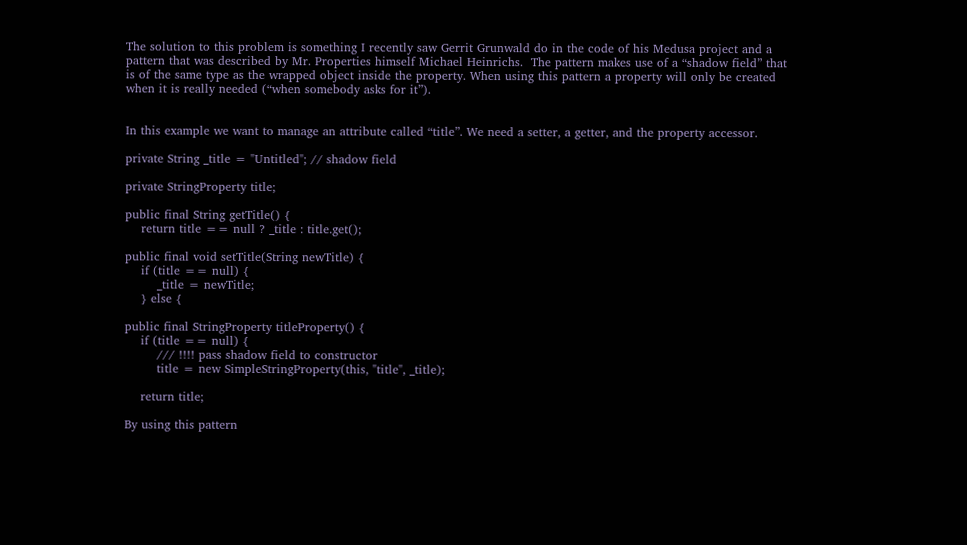The solution to this problem is something I recently saw Gerrit Grunwald do in the code of his Medusa project and a pattern that was described by Mr. Properties himself Michael Heinrichs.  The pattern makes use of a “shadow field” that is of the same type as the wrapped object inside the property. When using this pattern a property will only be created when it is really needed (“when somebody asks for it”).


In this example we want to manage an attribute called “title”. We need a setter, a getter, and the property accessor.

private String _title = "Untitled"; // shadow field

private StringProperty title;

public final String getTitle() {
    return title == null ? _title : title.get();

public final void setTitle(String newTitle) {
    if (title == null) {
        _title = newTitle;
    } else {

public final StringProperty titleProperty() {
    if (title == null) {
        /// !!!! pass shadow field to constructor
        title = new SimpleStringProperty(this, "title", _title);

    return title;

By using this pattern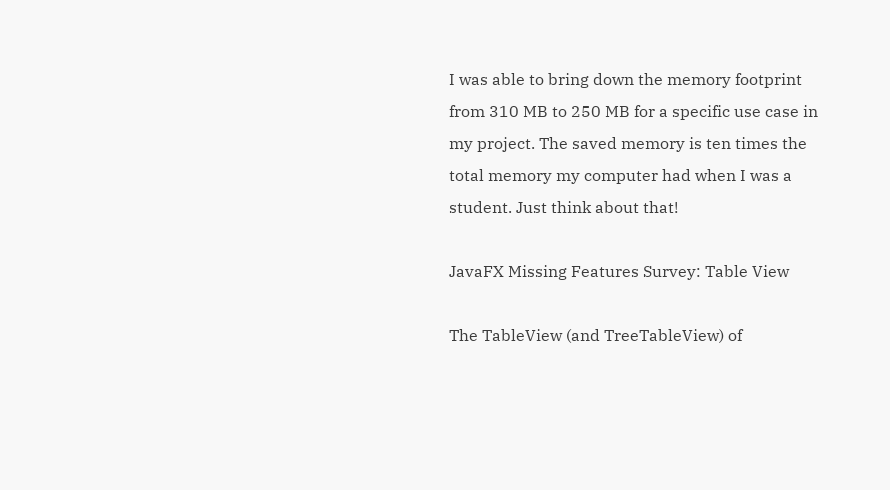I was able to bring down the memory footprint from 310 MB to 250 MB for a specific use case in my project. The saved memory is ten times the total memory my computer had when I was a student. Just think about that!

JavaFX Missing Features Survey: Table View

The TableView (and TreeTableView) of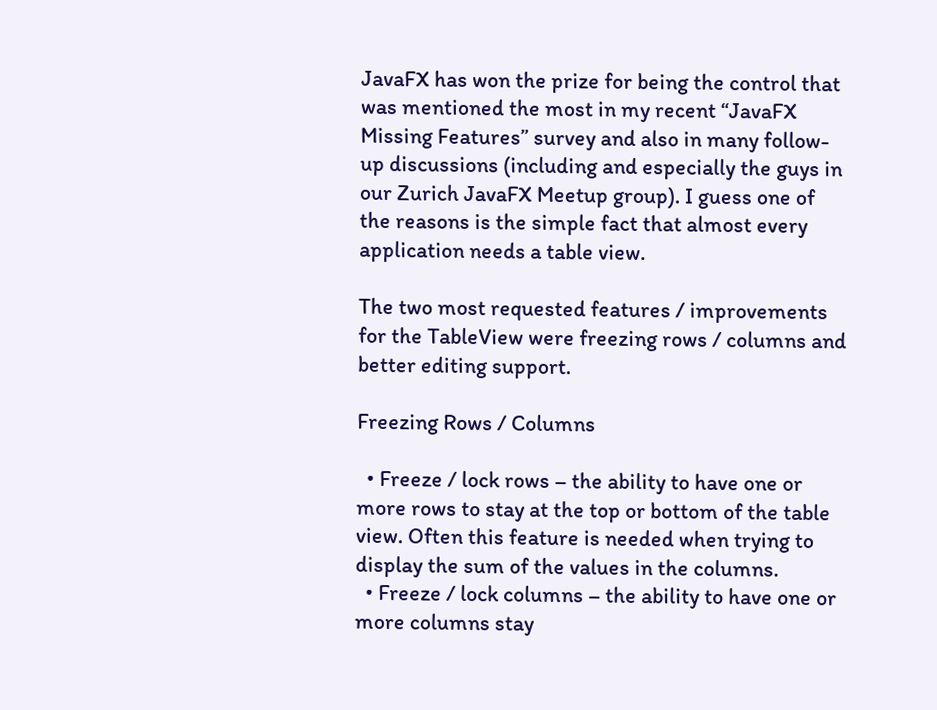JavaFX has won the prize for being the control that was mentioned the most in my recent “JavaFX Missing Features” survey and also in many follow-up discussions (including and especially the guys in our Zurich JavaFX Meetup group). I guess one of the reasons is the simple fact that almost every application needs a table view.

The two most requested features / improvements for the TableView were freezing rows / columns and better editing support.

Freezing Rows / Columns

  • Freeze / lock rows – the ability to have one or more rows to stay at the top or bottom of the table view. Often this feature is needed when trying to display the sum of the values in the columns.
  • Freeze / lock columns – the ability to have one or more columns stay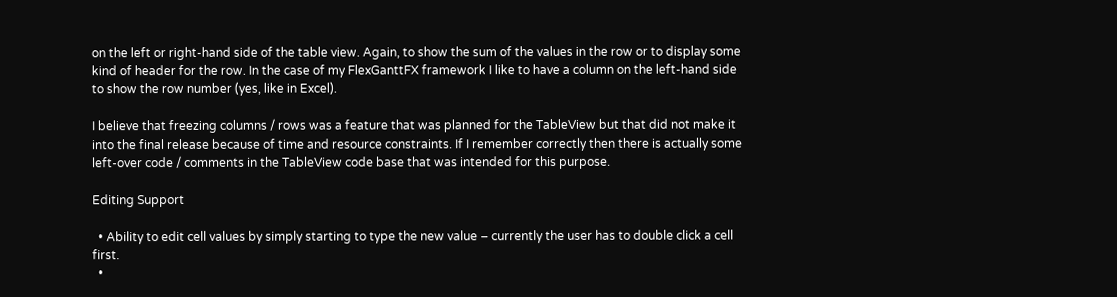on the left or right-hand side of the table view. Again, to show the sum of the values in the row or to display some kind of header for the row. In the case of my FlexGanttFX framework I like to have a column on the left-hand side to show the row number (yes, like in Excel).

I believe that freezing columns / rows was a feature that was planned for the TableView but that did not make it into the final release because of time and resource constraints. If I remember correctly then there is actually some left-over code / comments in the TableView code base that was intended for this purpose.

Editing Support

  • Ability to edit cell values by simply starting to type the new value – currently the user has to double click a cell first.
  •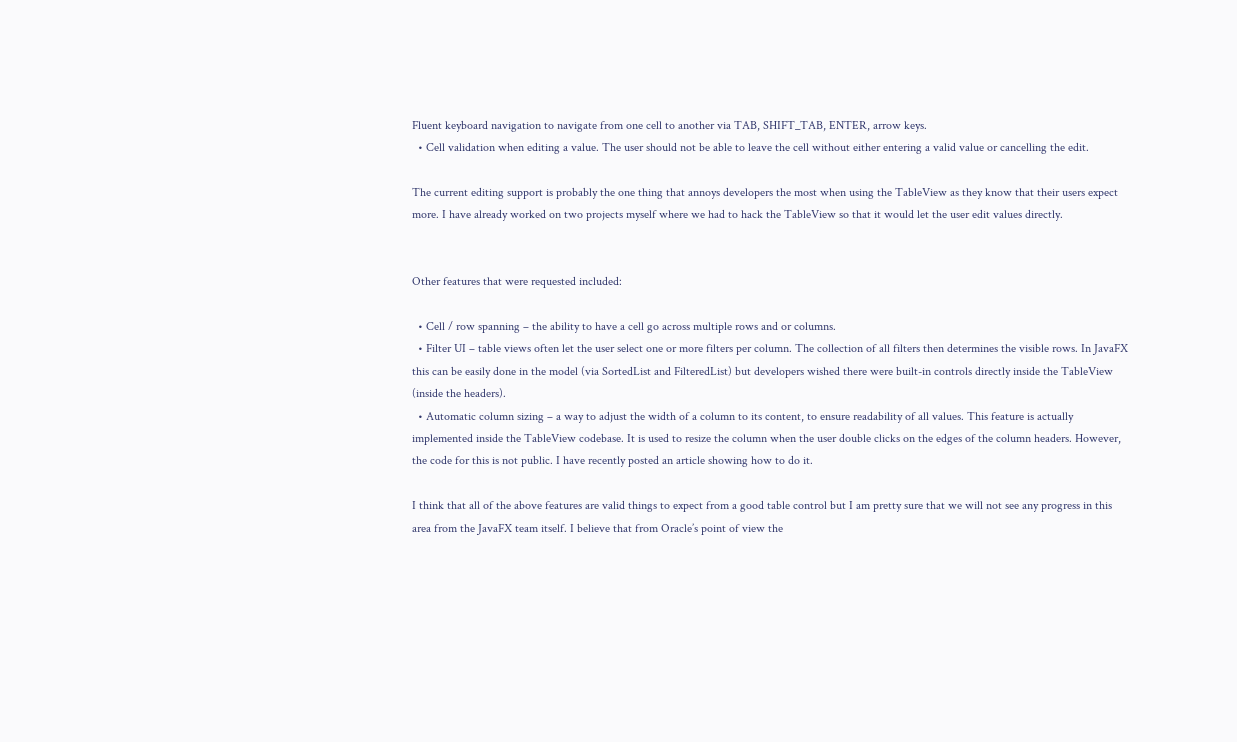Fluent keyboard navigation to navigate from one cell to another via TAB, SHIFT_TAB, ENTER, arrow keys.
  • Cell validation when editing a value. The user should not be able to leave the cell without either entering a valid value or cancelling the edit.

The current editing support is probably the one thing that annoys developers the most when using the TableView as they know that their users expect more. I have already worked on two projects myself where we had to hack the TableView so that it would let the user edit values directly.


Other features that were requested included:

  • Cell / row spanning – the ability to have a cell go across multiple rows and or columns.
  • Filter UI – table views often let the user select one or more filters per column. The collection of all filters then determines the visible rows. In JavaFX this can be easily done in the model (via SortedList and FilteredList) but developers wished there were built-in controls directly inside the TableView (inside the headers).
  • Automatic column sizing – a way to adjust the width of a column to its content, to ensure readability of all values. This feature is actually implemented inside the TableView codebase. It is used to resize the column when the user double clicks on the edges of the column headers. However, the code for this is not public. I have recently posted an article showing how to do it.

I think that all of the above features are valid things to expect from a good table control but I am pretty sure that we will not see any progress in this area from the JavaFX team itself. I believe that from Oracle’s point of view the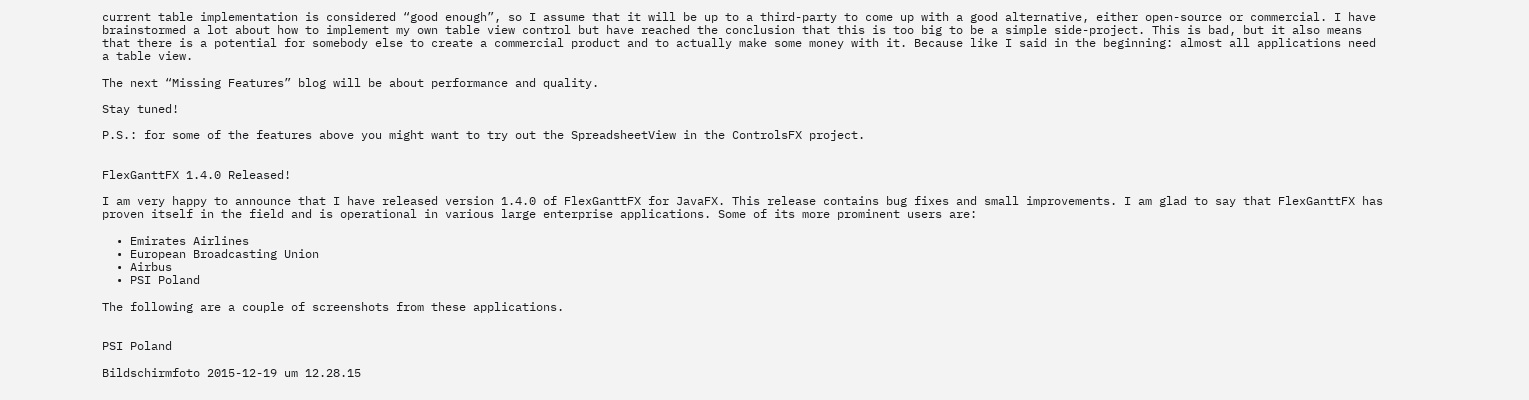current table implementation is considered “good enough”, so I assume that it will be up to a third-party to come up with a good alternative, either open-source or commercial. I have brainstormed a lot about how to implement my own table view control but have reached the conclusion that this is too big to be a simple side-project. This is bad, but it also means that there is a potential for somebody else to create a commercial product and to actually make some money with it. Because like I said in the beginning: almost all applications need a table view.

The next “Missing Features” blog will be about performance and quality.

Stay tuned!

P.S.: for some of the features above you might want to try out the SpreadsheetView in the ControlsFX project.


FlexGanttFX 1.4.0 Released!

I am very happy to announce that I have released version 1.4.0 of FlexGanttFX for JavaFX. This release contains bug fixes and small improvements. I am glad to say that FlexGanttFX has proven itself in the field and is operational in various large enterprise applications. Some of its more prominent users are:

  • Emirates Airlines
  • European Broadcasting Union
  • Airbus
  • PSI Poland

The following are a couple of screenshots from these applications.


PSI Poland

Bildschirmfoto 2015-12-19 um 12.28.15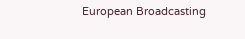European Broadcasting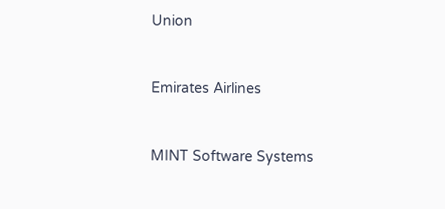Union


Emirates Airlines


MINT Software Systems